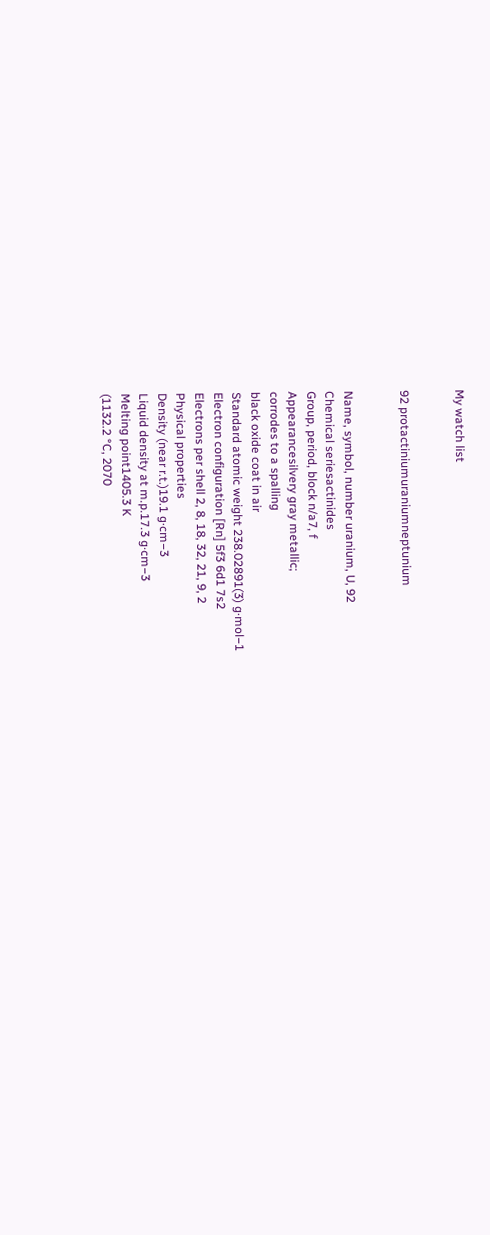My watch list


92 protactiniumuraniumneptunium


Name, symbol, number uranium, U, 92
Chemical seriesactinides
Group, period, block n/a7, f
Appearancesilvery gray metallic;
corrodes to a spalling
black oxide coat in air
Standard atomic weight 238.02891(3) g·mol−1
Electron configuration [Rn] 5f3 6d1 7s2
Electrons per shell 2, 8, 18, 32, 21, 9, 2
Physical properties
Density (near r.t.)19.1 g·cm−3
Liquid density at m.p.17.3 g·cm−3
Melting point1405.3 K
(1132.2 °C, 2070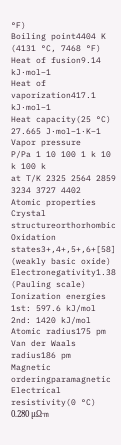°F)
Boiling point4404 K
(4131 °C, 7468 °F)
Heat of fusion9.14 kJ·mol−1
Heat of vaporization417.1 kJ·mol−1
Heat capacity(25 °C) 27.665 J·mol−1·K−1
Vapor pressure
P/Pa 1 10 100 1 k 10 k 100 k
at T/K 2325 2564 2859 3234 3727 4402
Atomic properties
Crystal structureorthorhombic
Oxidation states3+,4+,5+,6+[58]
(weakly basic oxide)
Electronegativity1.38 (Pauling scale)
Ionization energies 1st: 597.6 kJ/mol
2nd: 1420 kJ/mol
Atomic radius175 pm
Van der Waals radius186 pm
Magnetic orderingparamagnetic
Electrical resistivity(0 °C) 0.280 µΩ·m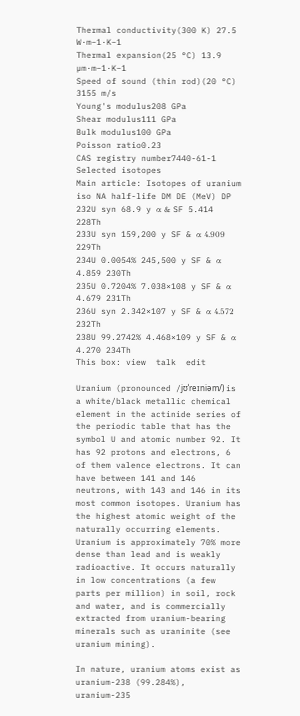Thermal conductivity(300 K) 27.5 W·m−1·K−1
Thermal expansion(25 °C) 13.9 µm·m−1·K−1
Speed of sound (thin rod)(20 °C) 3155 m/s
Young's modulus208 GPa
Shear modulus111 GPa
Bulk modulus100 GPa
Poisson ratio0.23
CAS registry number7440-61-1
Selected isotopes
Main article: Isotopes of uranium
iso NA half-life DM DE (MeV) DP
232U syn 68.9 y α & SF 5.414 228Th
233U syn 159,200 y SF & α 4.909 229Th
234U 0.0054% 245,500 y SF & α 4.859 230Th
235U 0.7204% 7.038×108 y SF & α 4.679 231Th
236U syn 2.342×107 y SF & α 4.572 232Th
238U 99.2742% 4.468×109 y SF & α 4.270 234Th
This box: view  talk  edit

Uranium (pronounced /jʊˈreɪniəm/) is a white/black metallic chemical element in the actinide series of the periodic table that has the symbol U and atomic number 92. It has 92 protons and electrons, 6 of them valence electrons. It can have between 141 and 146 neutrons, with 143 and 146 in its most common isotopes. Uranium has the highest atomic weight of the naturally occurring elements. Uranium is approximately 70% more dense than lead and is weakly radioactive. It occurs naturally in low concentrations (a few parts per million) in soil, rock and water, and is commercially extracted from uranium-bearing minerals such as uraninite (see uranium mining).

In nature, uranium atoms exist as uranium-238 (99.284%), uranium-235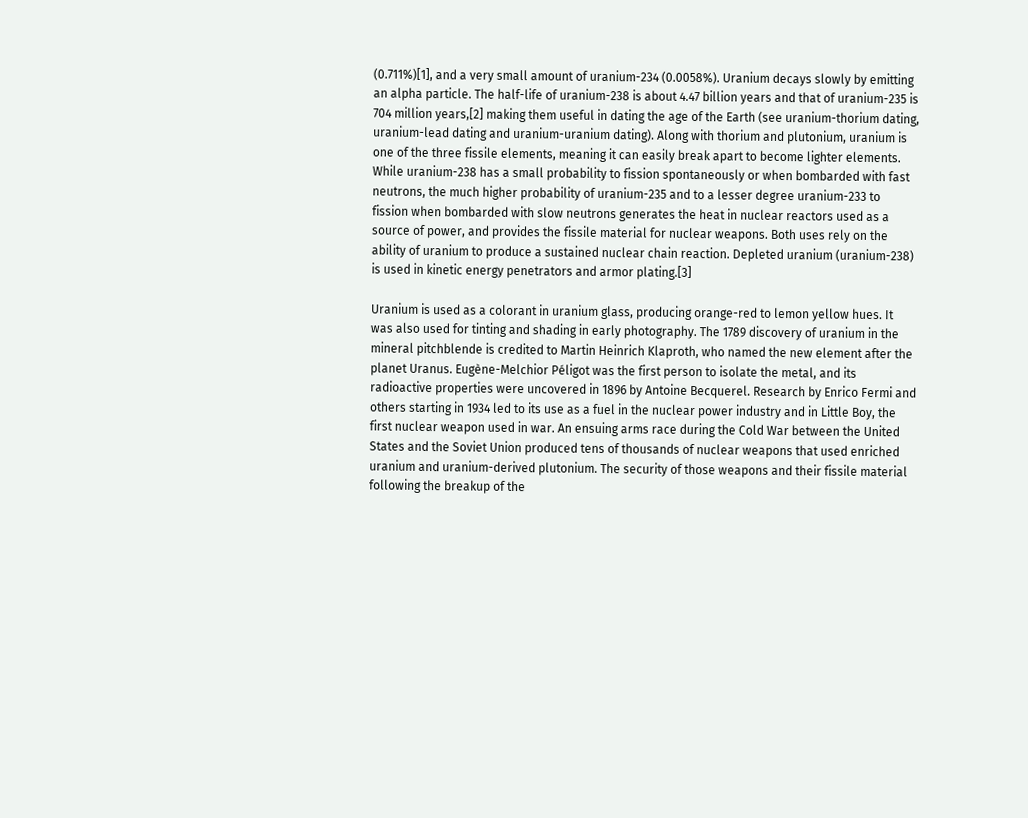(0.711%)[1], and a very small amount of uranium-234 (0.0058%). Uranium decays slowly by emitting an alpha particle. The half-life of uranium-238 is about 4.47 billion years and that of uranium-235 is 704 million years,[2] making them useful in dating the age of the Earth (see uranium-thorium dating, uranium-lead dating and uranium-uranium dating). Along with thorium and plutonium, uranium is one of the three fissile elements, meaning it can easily break apart to become lighter elements. While uranium-238 has a small probability to fission spontaneously or when bombarded with fast neutrons, the much higher probability of uranium-235 and to a lesser degree uranium-233 to fission when bombarded with slow neutrons generates the heat in nuclear reactors used as a source of power, and provides the fissile material for nuclear weapons. Both uses rely on the ability of uranium to produce a sustained nuclear chain reaction. Depleted uranium (uranium-238) is used in kinetic energy penetrators and armor plating.[3]

Uranium is used as a colorant in uranium glass, producing orange-red to lemon yellow hues. It was also used for tinting and shading in early photography. The 1789 discovery of uranium in the mineral pitchblende is credited to Martin Heinrich Klaproth, who named the new element after the planet Uranus. Eugène-Melchior Péligot was the first person to isolate the metal, and its radioactive properties were uncovered in 1896 by Antoine Becquerel. Research by Enrico Fermi and others starting in 1934 led to its use as a fuel in the nuclear power industry and in Little Boy, the first nuclear weapon used in war. An ensuing arms race during the Cold War between the United States and the Soviet Union produced tens of thousands of nuclear weapons that used enriched uranium and uranium-derived plutonium. The security of those weapons and their fissile material following the breakup of the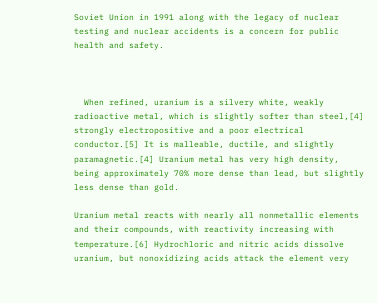Soviet Union in 1991 along with the legacy of nuclear testing and nuclear accidents is a concern for public health and safety.



  When refined, uranium is a silvery white, weakly radioactive metal, which is slightly softer than steel,[4] strongly electropositive and a poor electrical conductor.[5] It is malleable, ductile, and slightly paramagnetic.[4] Uranium metal has very high density, being approximately 70% more dense than lead, but slightly less dense than gold.

Uranium metal reacts with nearly all nonmetallic elements and their compounds, with reactivity increasing with temperature.[6] Hydrochloric and nitric acids dissolve uranium, but nonoxidizing acids attack the element very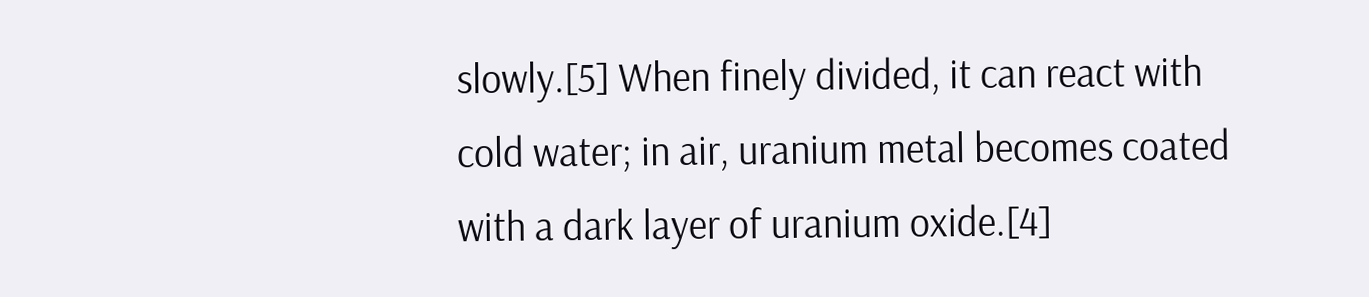slowly.[5] When finely divided, it can react with cold water; in air, uranium metal becomes coated with a dark layer of uranium oxide.[4]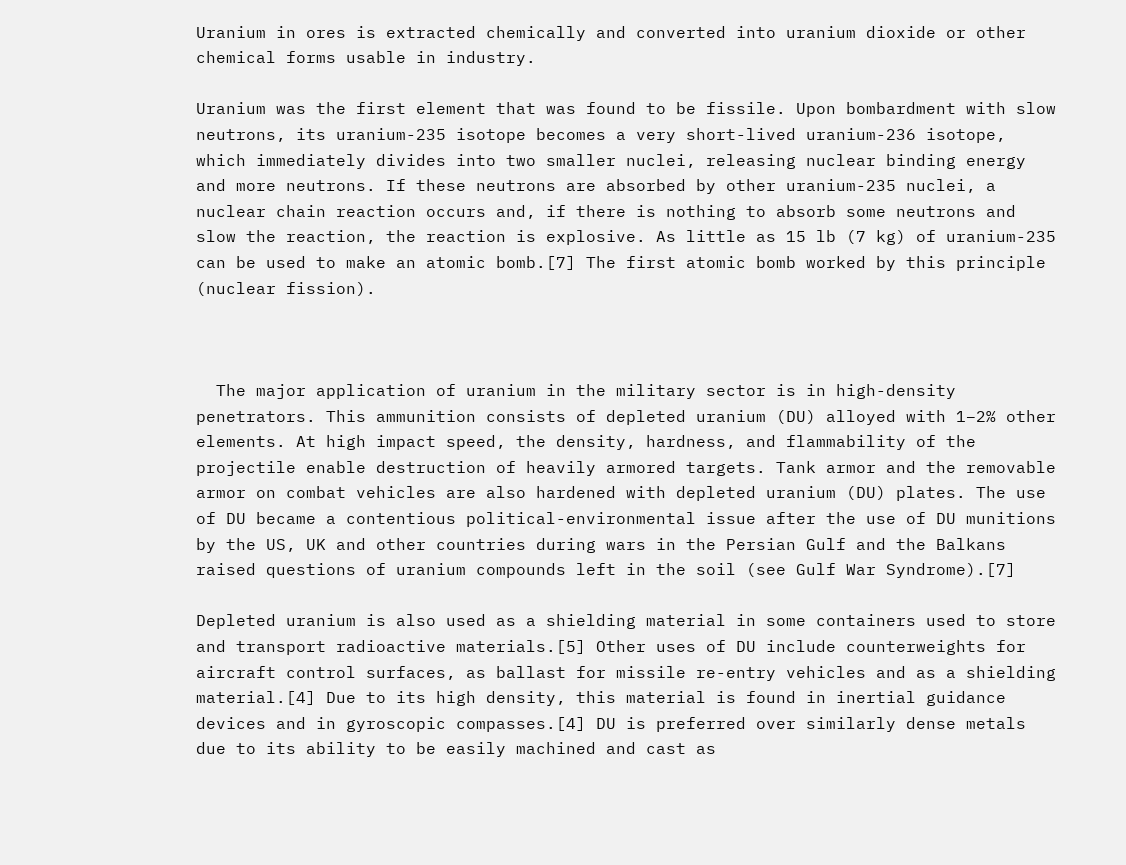Uranium in ores is extracted chemically and converted into uranium dioxide or other chemical forms usable in industry.

Uranium was the first element that was found to be fissile. Upon bombardment with slow neutrons, its uranium-235 isotope becomes a very short-lived uranium-236 isotope, which immediately divides into two smaller nuclei, releasing nuclear binding energy and more neutrons. If these neutrons are absorbed by other uranium-235 nuclei, a nuclear chain reaction occurs and, if there is nothing to absorb some neutrons and slow the reaction, the reaction is explosive. As little as 15 lb (7 kg) of uranium-235 can be used to make an atomic bomb.[7] The first atomic bomb worked by this principle (nuclear fission).



  The major application of uranium in the military sector is in high-density penetrators. This ammunition consists of depleted uranium (DU) alloyed with 1–2% other elements. At high impact speed, the density, hardness, and flammability of the projectile enable destruction of heavily armored targets. Tank armor and the removable armor on combat vehicles are also hardened with depleted uranium (DU) plates. The use of DU became a contentious political-environmental issue after the use of DU munitions by the US, UK and other countries during wars in the Persian Gulf and the Balkans raised questions of uranium compounds left in the soil (see Gulf War Syndrome).[7]

Depleted uranium is also used as a shielding material in some containers used to store and transport radioactive materials.[5] Other uses of DU include counterweights for aircraft control surfaces, as ballast for missile re-entry vehicles and as a shielding material.[4] Due to its high density, this material is found in inertial guidance devices and in gyroscopic compasses.[4] DU is preferred over similarly dense metals due to its ability to be easily machined and cast as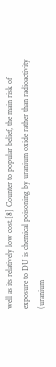well as its relatively low cost.[8] Counter to popular belief, the main risk of exposure to DU is chemical poisoning by uranium oxide rather than radioactivity (uranium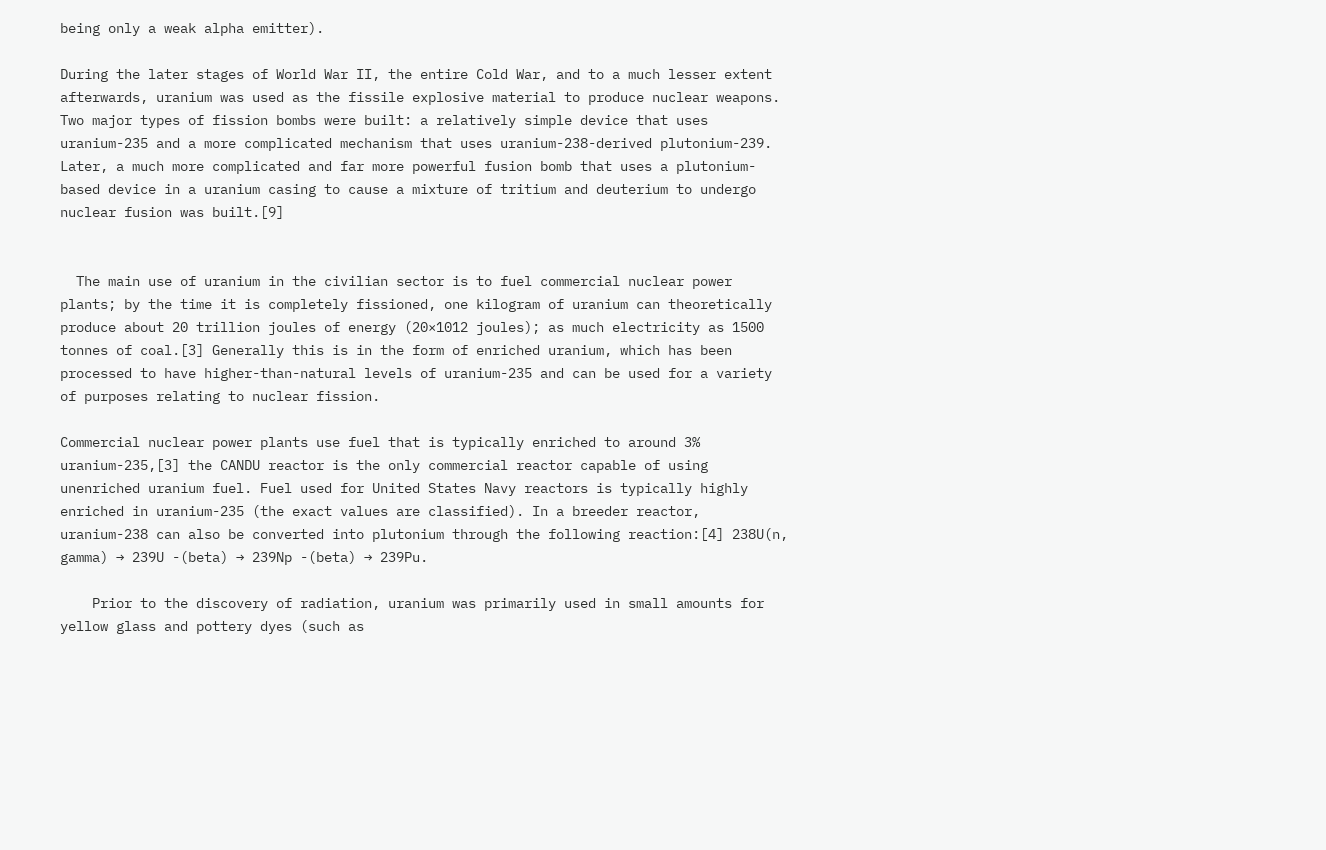being only a weak alpha emitter).

During the later stages of World War II, the entire Cold War, and to a much lesser extent afterwards, uranium was used as the fissile explosive material to produce nuclear weapons. Two major types of fission bombs were built: a relatively simple device that uses uranium-235 and a more complicated mechanism that uses uranium-238-derived plutonium-239. Later, a much more complicated and far more powerful fusion bomb that uses a plutonium-based device in a uranium casing to cause a mixture of tritium and deuterium to undergo nuclear fusion was built.[9]


  The main use of uranium in the civilian sector is to fuel commercial nuclear power plants; by the time it is completely fissioned, one kilogram of uranium can theoretically produce about 20 trillion joules of energy (20×1012 joules); as much electricity as 1500 tonnes of coal.[3] Generally this is in the form of enriched uranium, which has been processed to have higher-than-natural levels of uranium-235 and can be used for a variety of purposes relating to nuclear fission.

Commercial nuclear power plants use fuel that is typically enriched to around 3% uranium-235,[3] the CANDU reactor is the only commercial reactor capable of using unenriched uranium fuel. Fuel used for United States Navy reactors is typically highly enriched in uranium-235 (the exact values are classified). In a breeder reactor, uranium-238 can also be converted into plutonium through the following reaction:[4] 238U(n, gamma) → 239U -(beta) → 239Np -(beta) → 239Pu.

    Prior to the discovery of radiation, uranium was primarily used in small amounts for yellow glass and pottery dyes (such as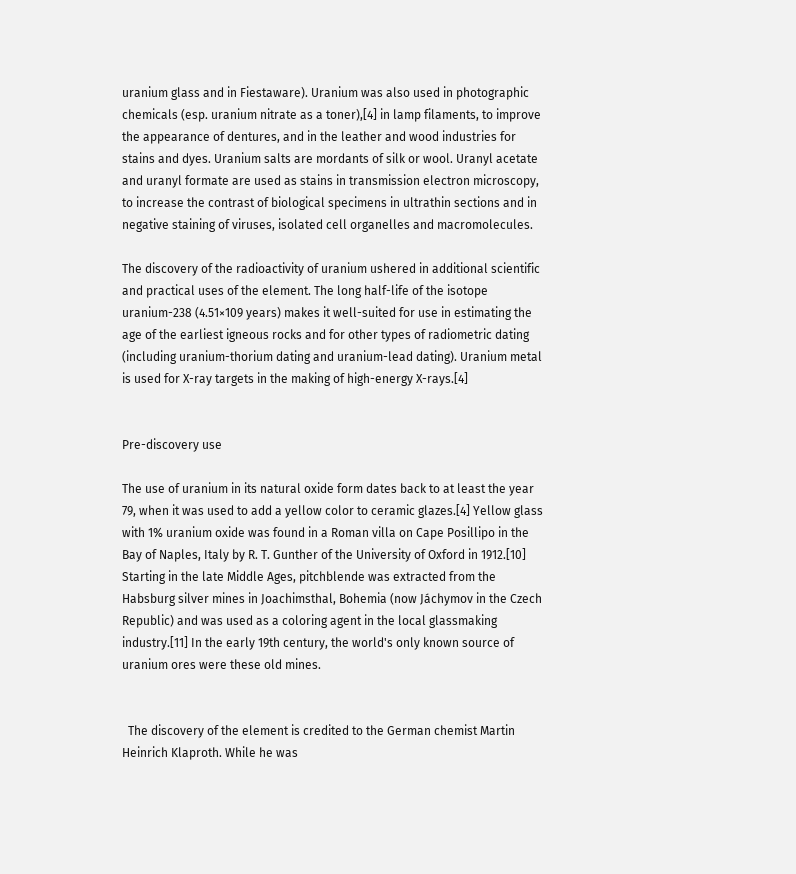uranium glass and in Fiestaware). Uranium was also used in photographic chemicals (esp. uranium nitrate as a toner),[4] in lamp filaments, to improve the appearance of dentures, and in the leather and wood industries for stains and dyes. Uranium salts are mordants of silk or wool. Uranyl acetate and uranyl formate are used as stains in transmission electron microscopy, to increase the contrast of biological specimens in ultrathin sections and in negative staining of viruses, isolated cell organelles and macromolecules.

The discovery of the radioactivity of uranium ushered in additional scientific and practical uses of the element. The long half-life of the isotope uranium-238 (4.51×109 years) makes it well-suited for use in estimating the age of the earliest igneous rocks and for other types of radiometric dating (including uranium-thorium dating and uranium-lead dating). Uranium metal is used for X-ray targets in the making of high-energy X-rays.[4]


Pre-discovery use

The use of uranium in its natural oxide form dates back to at least the year 79, when it was used to add a yellow color to ceramic glazes.[4] Yellow glass with 1% uranium oxide was found in a Roman villa on Cape Posillipo in the Bay of Naples, Italy by R. T. Gunther of the University of Oxford in 1912.[10] Starting in the late Middle Ages, pitchblende was extracted from the Habsburg silver mines in Joachimsthal, Bohemia (now Jáchymov in the Czech Republic) and was used as a coloring agent in the local glassmaking industry.[11] In the early 19th century, the world's only known source of uranium ores were these old mines.


  The discovery of the element is credited to the German chemist Martin Heinrich Klaproth. While he was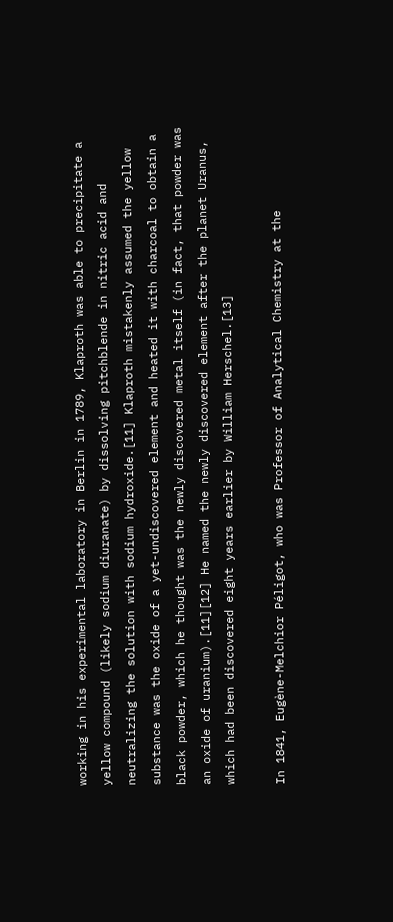working in his experimental laboratory in Berlin in 1789, Klaproth was able to precipitate a yellow compound (likely sodium diuranate) by dissolving pitchblende in nitric acid and neutralizing the solution with sodium hydroxide.[11] Klaproth mistakenly assumed the yellow substance was the oxide of a yet-undiscovered element and heated it with charcoal to obtain a black powder, which he thought was the newly discovered metal itself (in fact, that powder was an oxide of uranium).[11][12] He named the newly discovered element after the planet Uranus, which had been discovered eight years earlier by William Herschel.[13]

In 1841, Eugène-Melchior Péligot, who was Professor of Analytical Chemistry at the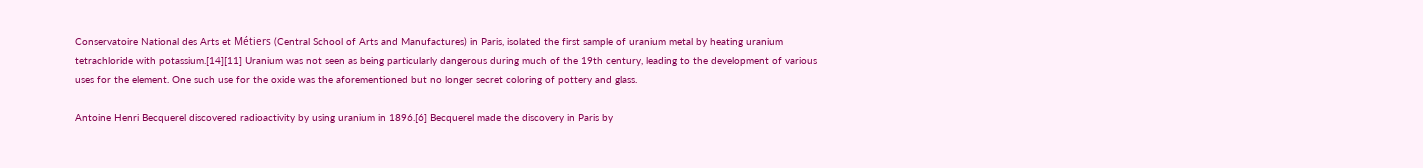Conservatoire National des Arts et Métiers (Central School of Arts and Manufactures) in Paris, isolated the first sample of uranium metal by heating uranium tetrachloride with potassium.[14][11] Uranium was not seen as being particularly dangerous during much of the 19th century, leading to the development of various uses for the element. One such use for the oxide was the aforementioned but no longer secret coloring of pottery and glass.

Antoine Henri Becquerel discovered radioactivity by using uranium in 1896.[6] Becquerel made the discovery in Paris by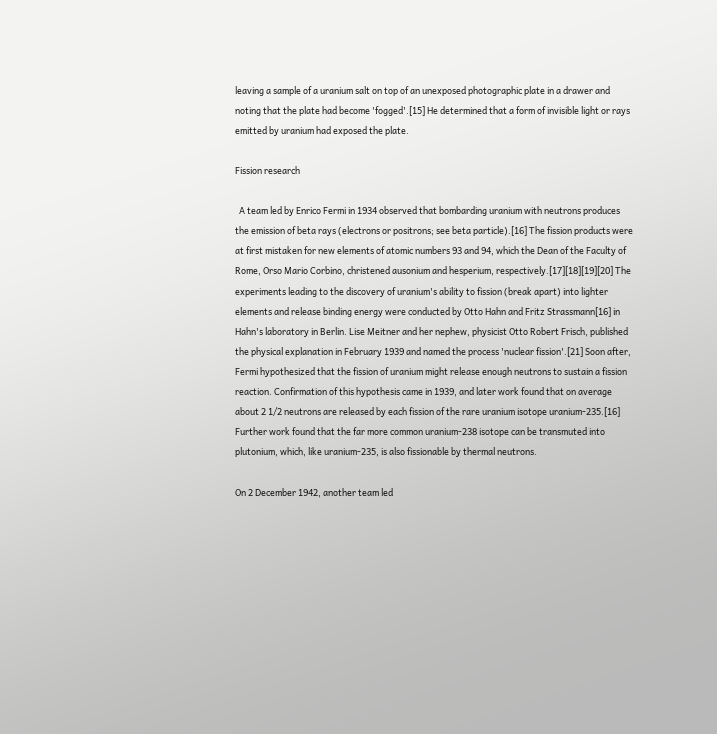leaving a sample of a uranium salt on top of an unexposed photographic plate in a drawer and noting that the plate had become 'fogged'.[15] He determined that a form of invisible light or rays emitted by uranium had exposed the plate.

Fission research

  A team led by Enrico Fermi in 1934 observed that bombarding uranium with neutrons produces the emission of beta rays (electrons or positrons; see beta particle).[16] The fission products were at first mistaken for new elements of atomic numbers 93 and 94, which the Dean of the Faculty of Rome, Orso Mario Corbino, christened ausonium and hesperium, respectively.[17][18][19][20] The experiments leading to the discovery of uranium's ability to fission (break apart) into lighter elements and release binding energy were conducted by Otto Hahn and Fritz Strassmann[16] in Hahn's laboratory in Berlin. Lise Meitner and her nephew, physicist Otto Robert Frisch, published the physical explanation in February 1939 and named the process 'nuclear fission'.[21] Soon after, Fermi hypothesized that the fission of uranium might release enough neutrons to sustain a fission reaction. Confirmation of this hypothesis came in 1939, and later work found that on average about 2 1/2 neutrons are released by each fission of the rare uranium isotope uranium-235.[16] Further work found that the far more common uranium-238 isotope can be transmuted into plutonium, which, like uranium-235, is also fissionable by thermal neutrons.

On 2 December 1942, another team led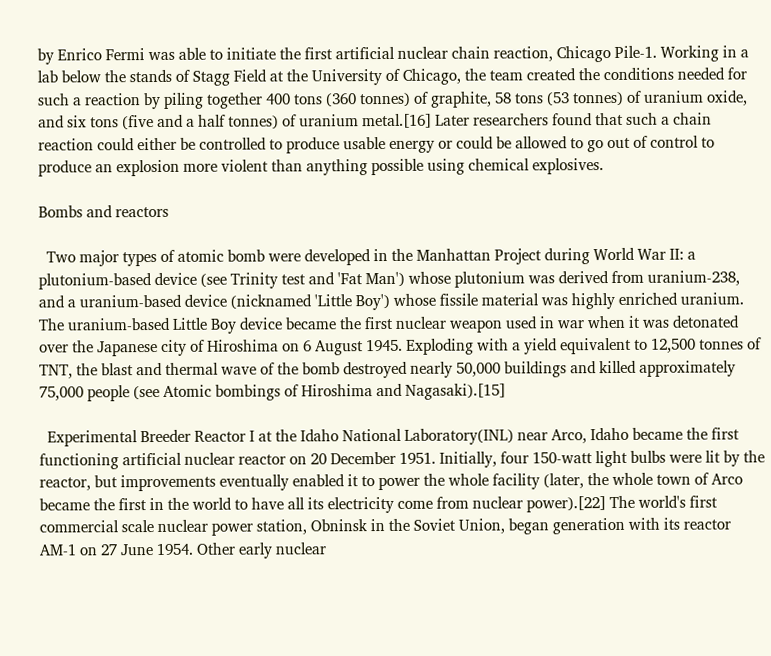by Enrico Fermi was able to initiate the first artificial nuclear chain reaction, Chicago Pile-1. Working in a lab below the stands of Stagg Field at the University of Chicago, the team created the conditions needed for such a reaction by piling together 400 tons (360 tonnes) of graphite, 58 tons (53 tonnes) of uranium oxide, and six tons (five and a half tonnes) of uranium metal.[16] Later researchers found that such a chain reaction could either be controlled to produce usable energy or could be allowed to go out of control to produce an explosion more violent than anything possible using chemical explosives.

Bombs and reactors

  Two major types of atomic bomb were developed in the Manhattan Project during World War II: a plutonium-based device (see Trinity test and 'Fat Man') whose plutonium was derived from uranium-238, and a uranium-based device (nicknamed 'Little Boy') whose fissile material was highly enriched uranium. The uranium-based Little Boy device became the first nuclear weapon used in war when it was detonated over the Japanese city of Hiroshima on 6 August 1945. Exploding with a yield equivalent to 12,500 tonnes of TNT, the blast and thermal wave of the bomb destroyed nearly 50,000 buildings and killed approximately 75,000 people (see Atomic bombings of Hiroshima and Nagasaki).[15]

  Experimental Breeder Reactor I at the Idaho National Laboratory(INL) near Arco, Idaho became the first functioning artificial nuclear reactor on 20 December 1951. Initially, four 150-watt light bulbs were lit by the reactor, but improvements eventually enabled it to power the whole facility (later, the whole town of Arco became the first in the world to have all its electricity come from nuclear power).[22] The world's first commercial scale nuclear power station, Obninsk in the Soviet Union, began generation with its reactor AM-1 on 27 June 1954. Other early nuclear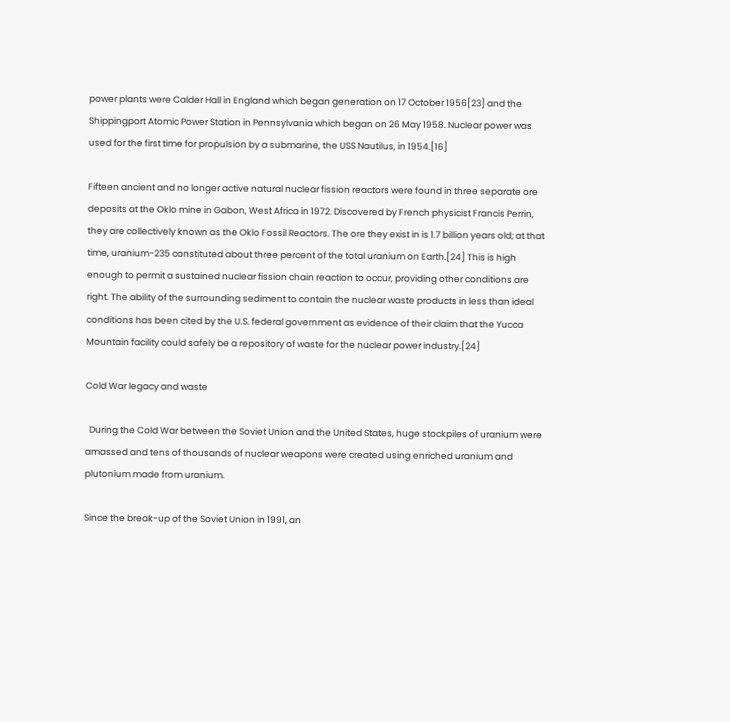power plants were Calder Hall in England which began generation on 17 October 1956[23] and the Shippingport Atomic Power Station in Pennsylvania which began on 26 May 1958. Nuclear power was used for the first time for propulsion by a submarine, the USS Nautilus, in 1954.[16]

Fifteen ancient and no longer active natural nuclear fission reactors were found in three separate ore deposits at the Oklo mine in Gabon, West Africa in 1972. Discovered by French physicist Francis Perrin, they are collectively known as the Oklo Fossil Reactors. The ore they exist in is 1.7 billion years old; at that time, uranium-235 constituted about three percent of the total uranium on Earth.[24] This is high enough to permit a sustained nuclear fission chain reaction to occur, providing other conditions are right. The ability of the surrounding sediment to contain the nuclear waste products in less than ideal conditions has been cited by the U.S. federal government as evidence of their claim that the Yucca Mountain facility could safely be a repository of waste for the nuclear power industry.[24]

Cold War legacy and waste

  During the Cold War between the Soviet Union and the United States, huge stockpiles of uranium were amassed and tens of thousands of nuclear weapons were created using enriched uranium and plutonium made from uranium.

Since the break-up of the Soviet Union in 1991, an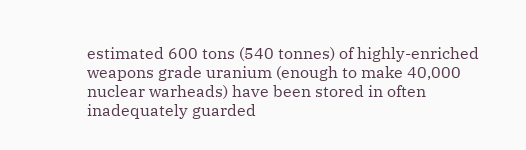estimated 600 tons (540 tonnes) of highly-enriched weapons grade uranium (enough to make 40,000 nuclear warheads) have been stored in often inadequately guarded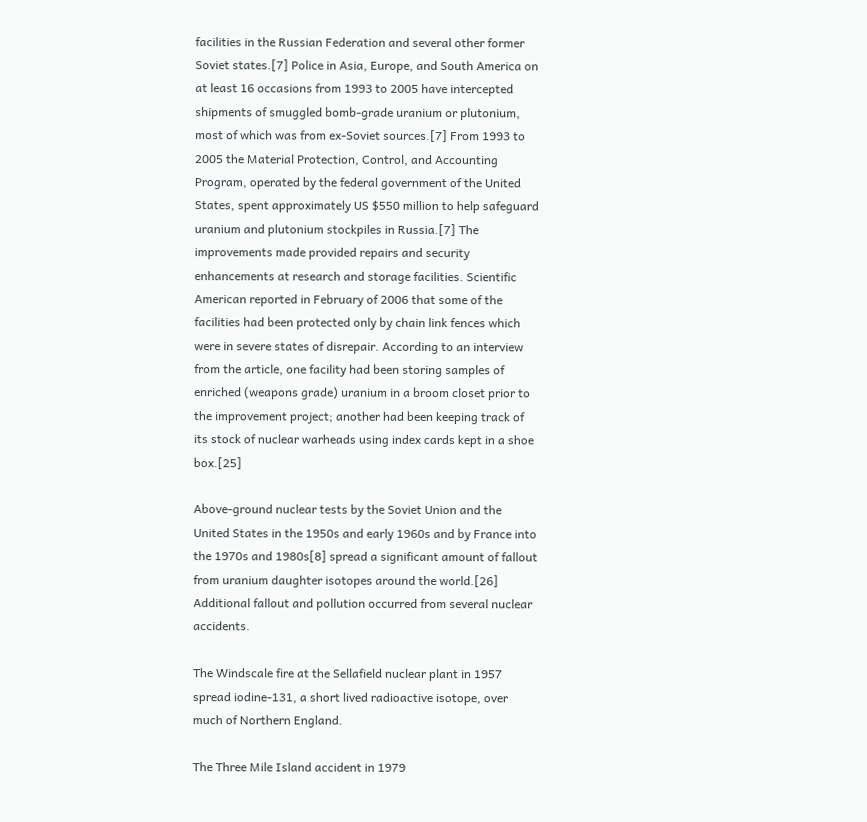facilities in the Russian Federation and several other former Soviet states.[7] Police in Asia, Europe, and South America on at least 16 occasions from 1993 to 2005 have intercepted shipments of smuggled bomb-grade uranium or plutonium, most of which was from ex-Soviet sources.[7] From 1993 to 2005 the Material Protection, Control, and Accounting Program, operated by the federal government of the United States, spent approximately US $550 million to help safeguard uranium and plutonium stockpiles in Russia.[7] The improvements made provided repairs and security enhancements at research and storage facilities. Scientific American reported in February of 2006 that some of the facilities had been protected only by chain link fences which were in severe states of disrepair. According to an interview from the article, one facility had been storing samples of enriched (weapons grade) uranium in a broom closet prior to the improvement project; another had been keeping track of its stock of nuclear warheads using index cards kept in a shoe box.[25]

Above-ground nuclear tests by the Soviet Union and the United States in the 1950s and early 1960s and by France into the 1970s and 1980s[8] spread a significant amount of fallout from uranium daughter isotopes around the world.[26] Additional fallout and pollution occurred from several nuclear accidents.

The Windscale fire at the Sellafield nuclear plant in 1957 spread iodine-131, a short lived radioactive isotope, over much of Northern England.

The Three Mile Island accident in 1979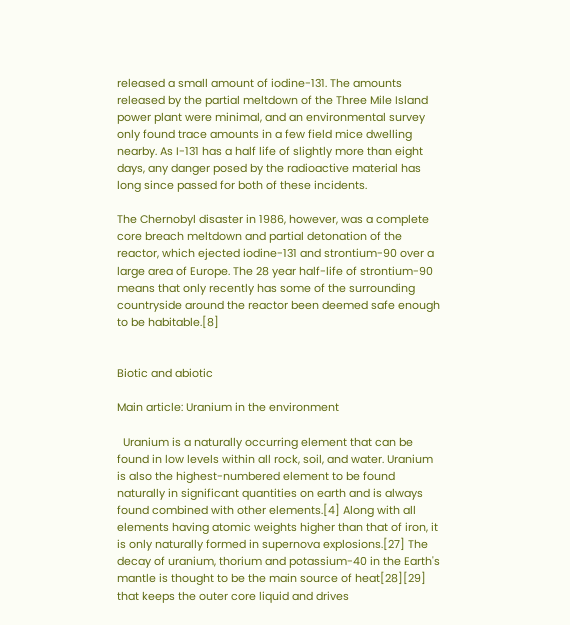released a small amount of iodine-131. The amounts released by the partial meltdown of the Three Mile Island power plant were minimal, and an environmental survey only found trace amounts in a few field mice dwelling nearby. As I-131 has a half life of slightly more than eight days, any danger posed by the radioactive material has long since passed for both of these incidents.

The Chernobyl disaster in 1986, however, was a complete core breach meltdown and partial detonation of the reactor, which ejected iodine-131 and strontium-90 over a large area of Europe. The 28 year half-life of strontium-90 means that only recently has some of the surrounding countryside around the reactor been deemed safe enough to be habitable.[8]


Biotic and abiotic

Main article: Uranium in the environment

  Uranium is a naturally occurring element that can be found in low levels within all rock, soil, and water. Uranium is also the highest-numbered element to be found naturally in significant quantities on earth and is always found combined with other elements.[4] Along with all elements having atomic weights higher than that of iron, it is only naturally formed in supernova explosions.[27] The decay of uranium, thorium and potassium-40 in the Earth's mantle is thought to be the main source of heat[28][29] that keeps the outer core liquid and drives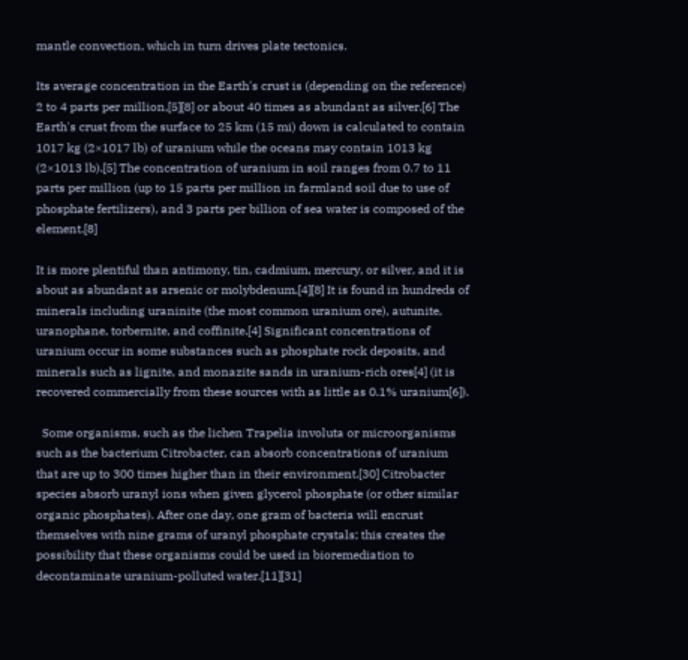mantle convection, which in turn drives plate tectonics.

Its average concentration in the Earth's crust is (depending on the reference) 2 to 4 parts per million,[5][8] or about 40 times as abundant as silver.[6] The Earth's crust from the surface to 25 km (15 mi) down is calculated to contain 1017 kg (2×1017 lb) of uranium while the oceans may contain 1013 kg (2×1013 lb).[5] The concentration of uranium in soil ranges from 0.7 to 11 parts per million (up to 15 parts per million in farmland soil due to use of phosphate fertilizers), and 3 parts per billion of sea water is composed of the element.[8]

It is more plentiful than antimony, tin, cadmium, mercury, or silver, and it is about as abundant as arsenic or molybdenum.[4][8] It is found in hundreds of minerals including uraninite (the most common uranium ore), autunite, uranophane, torbernite, and coffinite.[4] Significant concentrations of uranium occur in some substances such as phosphate rock deposits, and minerals such as lignite, and monazite sands in uranium-rich ores[4] (it is recovered commercially from these sources with as little as 0.1% uranium[6]).

  Some organisms, such as the lichen Trapelia involuta or microorganisms such as the bacterium Citrobacter, can absorb concentrations of uranium that are up to 300 times higher than in their environment.[30] Citrobacter species absorb uranyl ions when given glycerol phosphate (or other similar organic phosphates). After one day, one gram of bacteria will encrust themselves with nine grams of uranyl phosphate crystals; this creates the possibility that these organisms could be used in bioremediation to decontaminate uranium-polluted water.[11][31]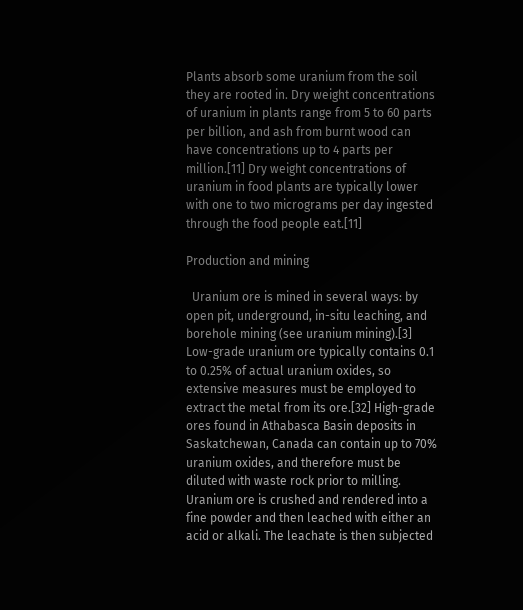Plants absorb some uranium from the soil they are rooted in. Dry weight concentrations of uranium in plants range from 5 to 60 parts per billion, and ash from burnt wood can have concentrations up to 4 parts per million.[11] Dry weight concentrations of uranium in food plants are typically lower with one to two micrograms per day ingested through the food people eat.[11]

Production and mining

  Uranium ore is mined in several ways: by open pit, underground, in-situ leaching, and borehole mining (see uranium mining).[3] Low-grade uranium ore typically contains 0.1 to 0.25% of actual uranium oxides, so extensive measures must be employed to extract the metal from its ore.[32] High-grade ores found in Athabasca Basin deposits in Saskatchewan, Canada can contain up to 70% uranium oxides, and therefore must be diluted with waste rock prior to milling. Uranium ore is crushed and rendered into a fine powder and then leached with either an acid or alkali. The leachate is then subjected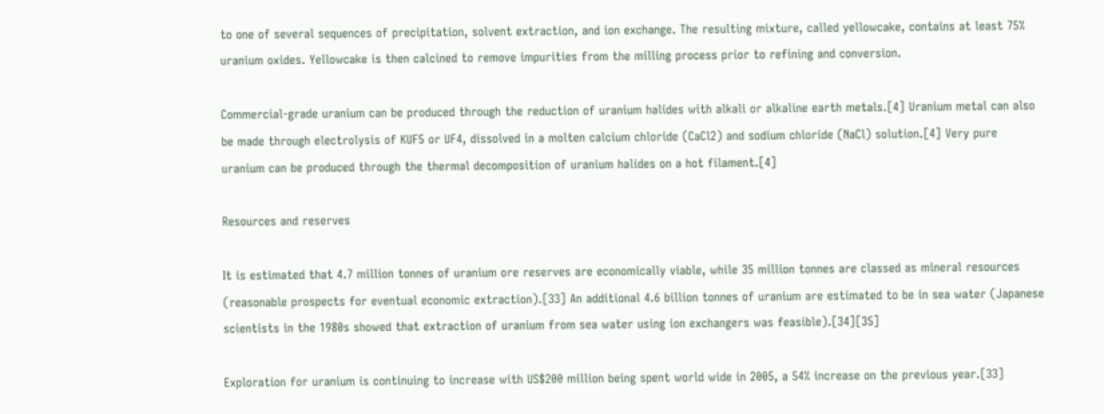to one of several sequences of precipitation, solvent extraction, and ion exchange. The resulting mixture, called yellowcake, contains at least 75% uranium oxides. Yellowcake is then calcined to remove impurities from the milling process prior to refining and conversion.

Commercial-grade uranium can be produced through the reduction of uranium halides with alkali or alkaline earth metals.[4] Uranium metal can also be made through electrolysis of KUF5 or UF4, dissolved in a molten calcium chloride (CaCl2) and sodium chloride (NaCl) solution.[4] Very pure uranium can be produced through the thermal decomposition of uranium halides on a hot filament.[4]

Resources and reserves

It is estimated that 4.7 million tonnes of uranium ore reserves are economically viable, while 35 million tonnes are classed as mineral resources (reasonable prospects for eventual economic extraction).[33] An additional 4.6 billion tonnes of uranium are estimated to be in sea water (Japanese scientists in the 1980s showed that extraction of uranium from sea water using ion exchangers was feasible).[34][35]

Exploration for uranium is continuing to increase with US$200 million being spent world wide in 2005, a 54% increase on the previous year.[33]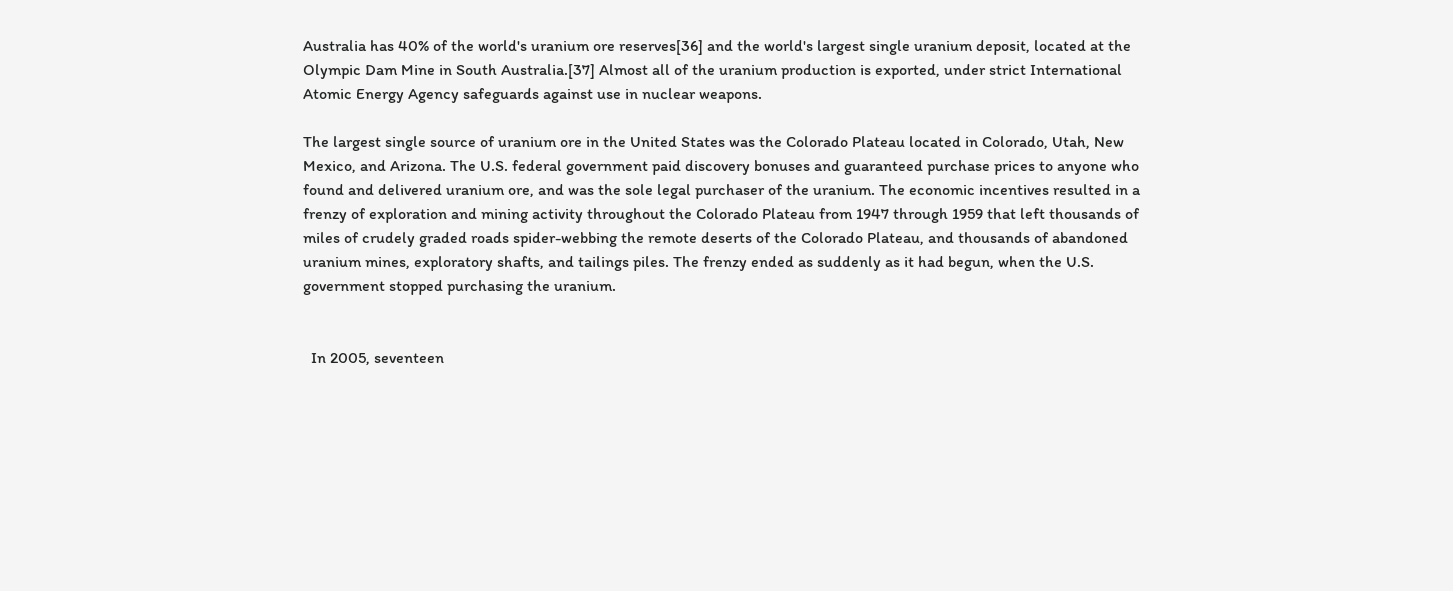Australia has 40% of the world's uranium ore reserves[36] and the world's largest single uranium deposit, located at the Olympic Dam Mine in South Australia.[37] Almost all of the uranium production is exported, under strict International Atomic Energy Agency safeguards against use in nuclear weapons.

The largest single source of uranium ore in the United States was the Colorado Plateau located in Colorado, Utah, New Mexico, and Arizona. The U.S. federal government paid discovery bonuses and guaranteed purchase prices to anyone who found and delivered uranium ore, and was the sole legal purchaser of the uranium. The economic incentives resulted in a frenzy of exploration and mining activity throughout the Colorado Plateau from 1947 through 1959 that left thousands of miles of crudely graded roads spider-webbing the remote deserts of the Colorado Plateau, and thousands of abandoned uranium mines, exploratory shafts, and tailings piles. The frenzy ended as suddenly as it had begun, when the U.S. government stopped purchasing the uranium.


  In 2005, seventeen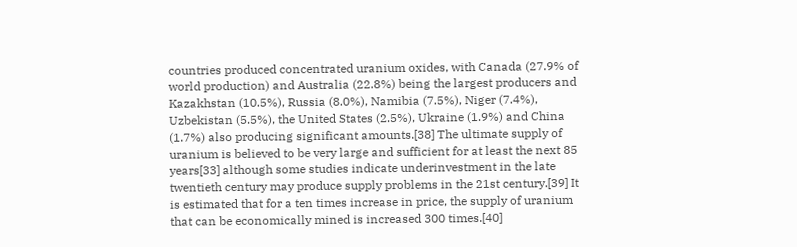countries produced concentrated uranium oxides, with Canada (27.9% of world production) and Australia (22.8%) being the largest producers and Kazakhstan (10.5%), Russia (8.0%), Namibia (7.5%), Niger (7.4%), Uzbekistan (5.5%), the United States (2.5%), Ukraine (1.9%) and China (1.7%) also producing significant amounts.[38] The ultimate supply of uranium is believed to be very large and sufficient for at least the next 85 years[33] although some studies indicate underinvestment in the late twentieth century may produce supply problems in the 21st century.[39] It is estimated that for a ten times increase in price, the supply of uranium that can be economically mined is increased 300 times.[40]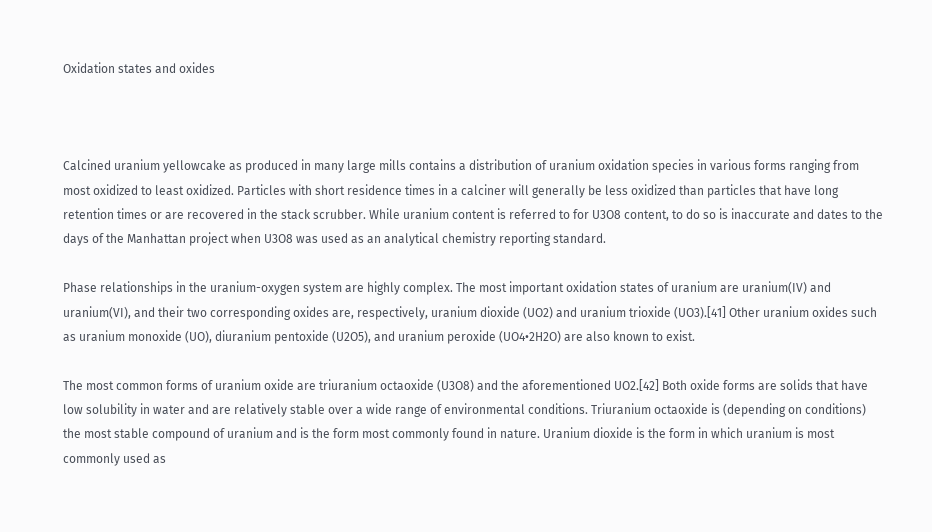Oxidation states and oxides



Calcined uranium yellowcake as produced in many large mills contains a distribution of uranium oxidation species in various forms ranging from most oxidized to least oxidized. Particles with short residence times in a calciner will generally be less oxidized than particles that have long retention times or are recovered in the stack scrubber. While uranium content is referred to for U3O8 content, to do so is inaccurate and dates to the days of the Manhattan project when U3O8 was used as an analytical chemistry reporting standard.

Phase relationships in the uranium-oxygen system are highly complex. The most important oxidation states of uranium are uranium(IV) and uranium(VI), and their two corresponding oxides are, respectively, uranium dioxide (UO2) and uranium trioxide (UO3).[41] Other uranium oxides such as uranium monoxide (UO), diuranium pentoxide (U2O5), and uranium peroxide (UO4•2H2O) are also known to exist.

The most common forms of uranium oxide are triuranium octaoxide (U3O8) and the aforementioned UO2.[42] Both oxide forms are solids that have low solubility in water and are relatively stable over a wide range of environmental conditions. Triuranium octaoxide is (depending on conditions) the most stable compound of uranium and is the form most commonly found in nature. Uranium dioxide is the form in which uranium is most commonly used as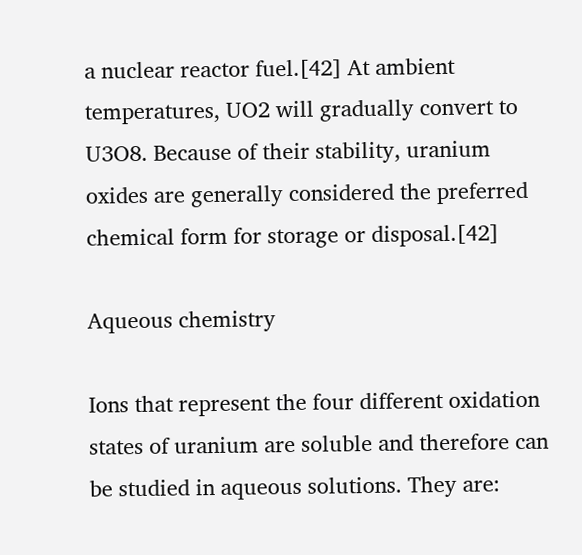a nuclear reactor fuel.[42] At ambient temperatures, UO2 will gradually convert to U3O8. Because of their stability, uranium oxides are generally considered the preferred chemical form for storage or disposal.[42]

Aqueous chemistry

Ions that represent the four different oxidation states of uranium are soluble and therefore can be studied in aqueous solutions. They are: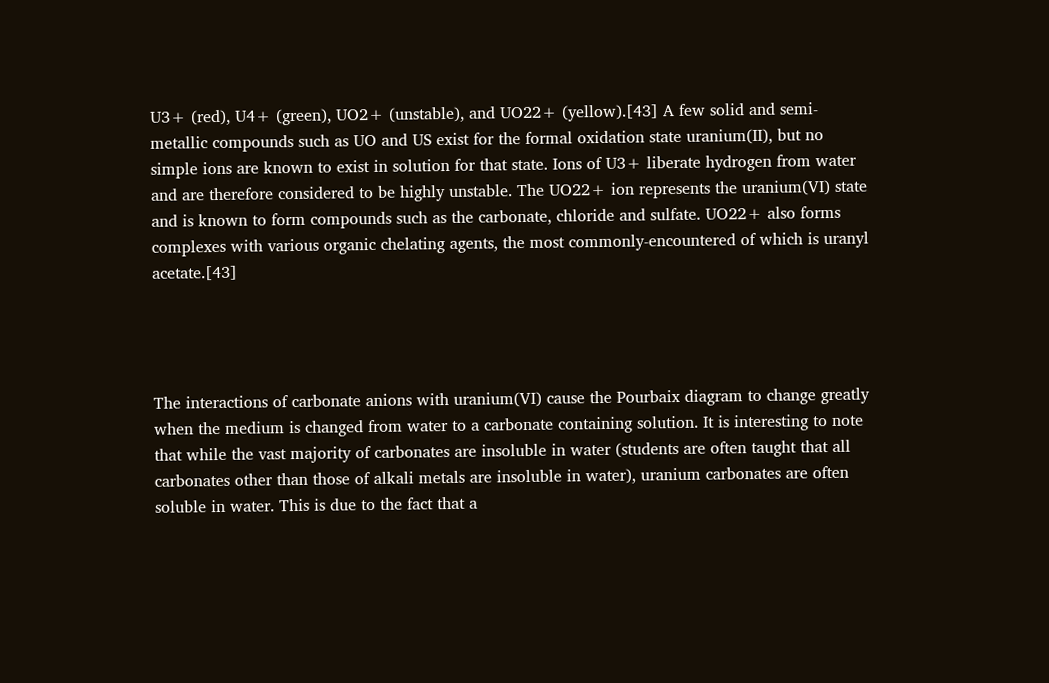U3+ (red), U4+ (green), UO2+ (unstable), and UO22+ (yellow).[43] A few solid and semi-metallic compounds such as UO and US exist for the formal oxidation state uranium(II), but no simple ions are known to exist in solution for that state. Ions of U3+ liberate hydrogen from water and are therefore considered to be highly unstable. The UO22+ ion represents the uranium(VI) state and is known to form compounds such as the carbonate, chloride and sulfate. UO22+ also forms complexes with various organic chelating agents, the most commonly-encountered of which is uranyl acetate.[43]




The interactions of carbonate anions with uranium(VI) cause the Pourbaix diagram to change greatly when the medium is changed from water to a carbonate containing solution. It is interesting to note that while the vast majority of carbonates are insoluble in water (students are often taught that all carbonates other than those of alkali metals are insoluble in water), uranium carbonates are often soluble in water. This is due to the fact that a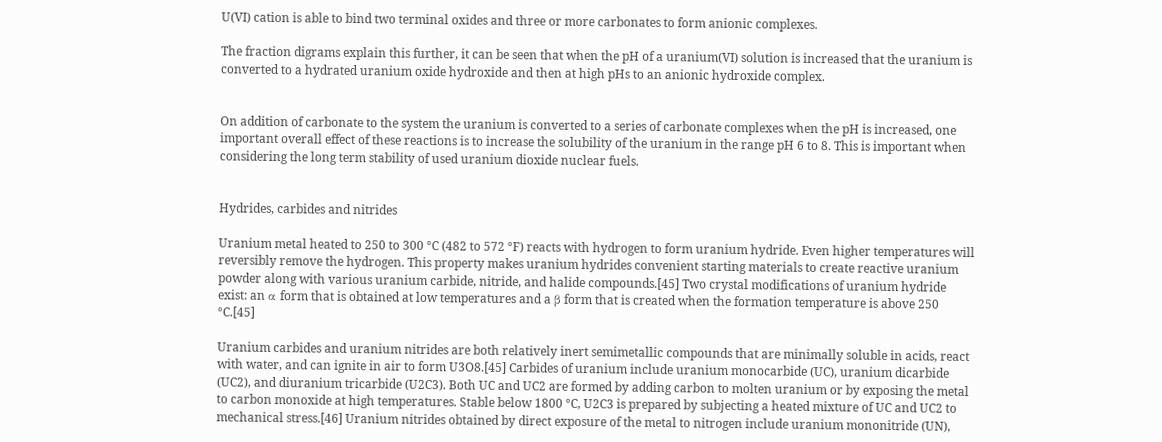U(VI) cation is able to bind two terminal oxides and three or more carbonates to form anionic complexes.

The fraction digrams explain this further, it can be seen that when the pH of a uranium(VI) solution is increased that the uranium is converted to a hydrated uranium oxide hydroxide and then at high pHs to an anionic hydroxide complex.


On addition of carbonate to the system the uranium is converted to a series of carbonate complexes when the pH is increased, one important overall effect of these reactions is to increase the solubility of the uranium in the range pH 6 to 8. This is important when considering the long term stability of used uranium dioxide nuclear fuels.


Hydrides, carbides and nitrides

Uranium metal heated to 250 to 300 °C (482 to 572 °F) reacts with hydrogen to form uranium hydride. Even higher temperatures will reversibly remove the hydrogen. This property makes uranium hydrides convenient starting materials to create reactive uranium powder along with various uranium carbide, nitride, and halide compounds.[45] Two crystal modifications of uranium hydride exist: an α form that is obtained at low temperatures and a β form that is created when the formation temperature is above 250 °C.[45]

Uranium carbides and uranium nitrides are both relatively inert semimetallic compounds that are minimally soluble in acids, react with water, and can ignite in air to form U3O8.[45] Carbides of uranium include uranium monocarbide (UC), uranium dicarbide (UC2), and diuranium tricarbide (U2C3). Both UC and UC2 are formed by adding carbon to molten uranium or by exposing the metal to carbon monoxide at high temperatures. Stable below 1800 °C, U2C3 is prepared by subjecting a heated mixture of UC and UC2 to mechanical stress.[46] Uranium nitrides obtained by direct exposure of the metal to nitrogen include uranium mononitride (UN),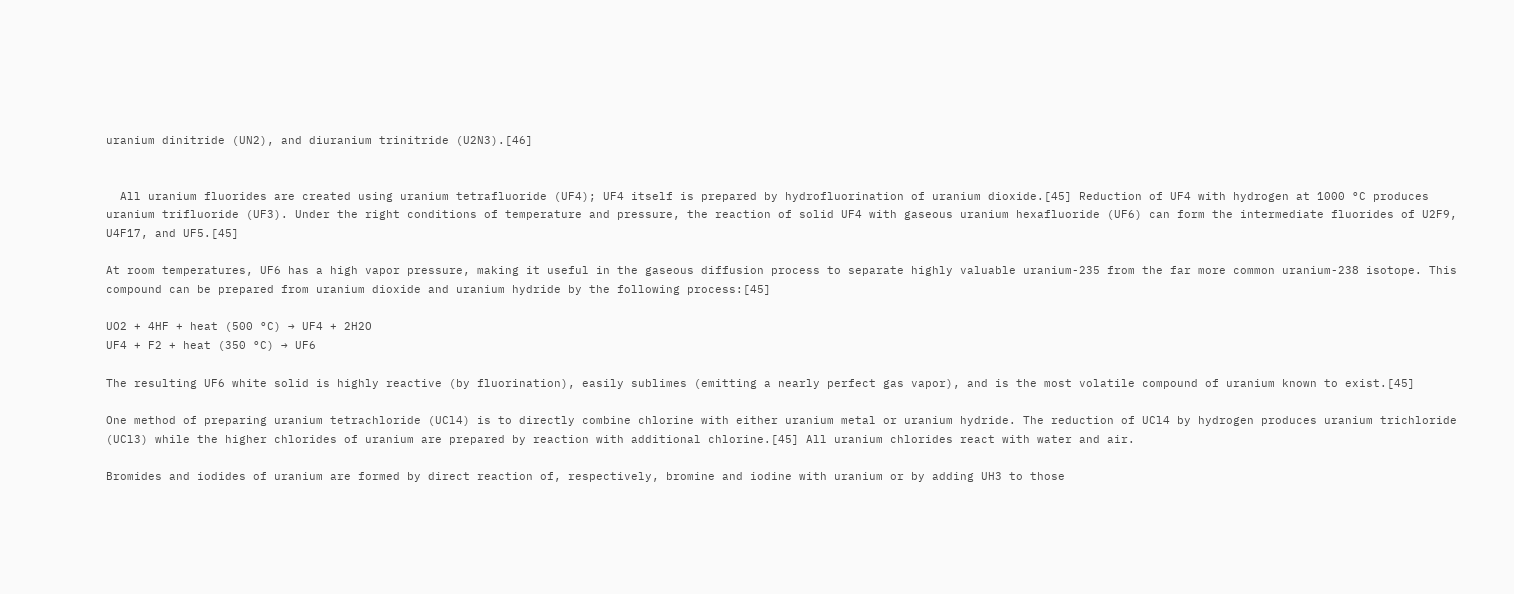uranium dinitride (UN2), and diuranium trinitride (U2N3).[46]


  All uranium fluorides are created using uranium tetrafluoride (UF4); UF4 itself is prepared by hydrofluorination of uranium dioxide.[45] Reduction of UF4 with hydrogen at 1000 °C produces uranium trifluoride (UF3). Under the right conditions of temperature and pressure, the reaction of solid UF4 with gaseous uranium hexafluoride (UF6) can form the intermediate fluorides of U2F9, U4F17, and UF5.[45]

At room temperatures, UF6 has a high vapor pressure, making it useful in the gaseous diffusion process to separate highly valuable uranium-235 from the far more common uranium-238 isotope. This compound can be prepared from uranium dioxide and uranium hydride by the following process:[45]

UO2 + 4HF + heat (500 °C) → UF4 + 2H2O
UF4 + F2 + heat (350 °C) → UF6

The resulting UF6 white solid is highly reactive (by fluorination), easily sublimes (emitting a nearly perfect gas vapor), and is the most volatile compound of uranium known to exist.[45]

One method of preparing uranium tetrachloride (UCl4) is to directly combine chlorine with either uranium metal or uranium hydride. The reduction of UCl4 by hydrogen produces uranium trichloride (UCl3) while the higher chlorides of uranium are prepared by reaction with additional chlorine.[45] All uranium chlorides react with water and air.

Bromides and iodides of uranium are formed by direct reaction of, respectively, bromine and iodine with uranium or by adding UH3 to those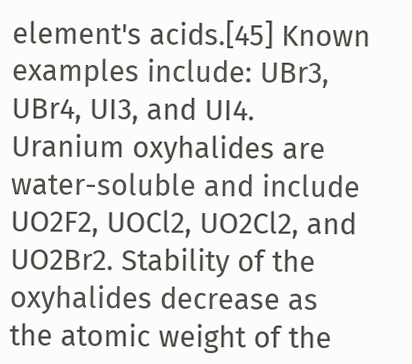element's acids.[45] Known examples include: UBr3, UBr4, UI3, and UI4. Uranium oxyhalides are water-soluble and include UO2F2, UOCl2, UO2Cl2, and UO2Br2. Stability of the oxyhalides decrease as the atomic weight of the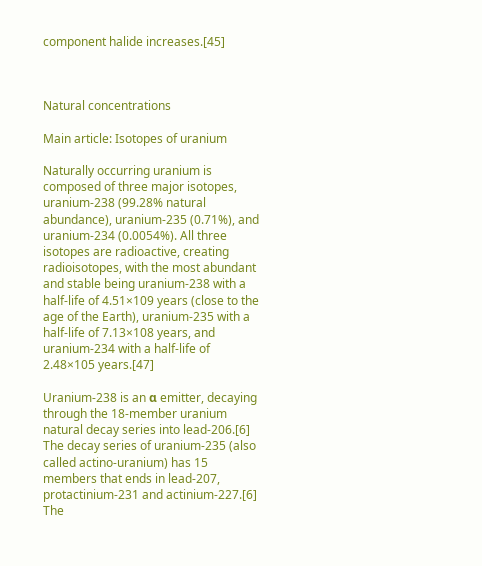component halide increases.[45]



Natural concentrations

Main article: Isotopes of uranium

Naturally occurring uranium is composed of three major isotopes, uranium-238 (99.28% natural abundance), uranium-235 (0.71%), and uranium-234 (0.0054%). All three isotopes are radioactive, creating radioisotopes, with the most abundant and stable being uranium-238 with a half-life of 4.51×109 years (close to the age of the Earth), uranium-235 with a half-life of 7.13×108 years, and uranium-234 with a half-life of 2.48×105 years.[47]

Uranium-238 is an α emitter, decaying through the 18-member uranium natural decay series into lead-206.[6] The decay series of uranium-235 (also called actino-uranium) has 15 members that ends in lead-207, protactinium-231 and actinium-227.[6] The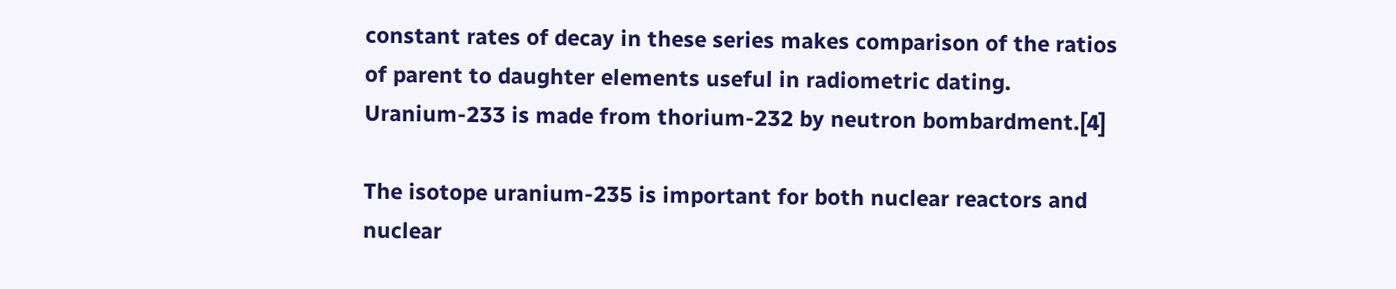constant rates of decay in these series makes comparison of the ratios of parent to daughter elements useful in radiometric dating. Uranium-233 is made from thorium-232 by neutron bombardment.[4]

The isotope uranium-235 is important for both nuclear reactors and nuclear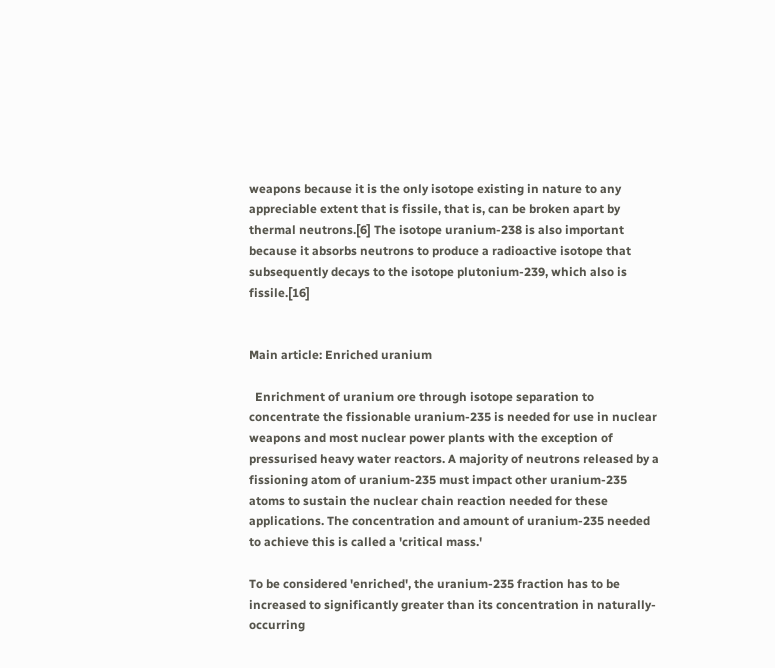weapons because it is the only isotope existing in nature to any appreciable extent that is fissile, that is, can be broken apart by thermal neutrons.[6] The isotope uranium-238 is also important because it absorbs neutrons to produce a radioactive isotope that subsequently decays to the isotope plutonium-239, which also is fissile.[16]


Main article: Enriched uranium

  Enrichment of uranium ore through isotope separation to concentrate the fissionable uranium-235 is needed for use in nuclear weapons and most nuclear power plants with the exception of pressurised heavy water reactors. A majority of neutrons released by a fissioning atom of uranium-235 must impact other uranium-235 atoms to sustain the nuclear chain reaction needed for these applications. The concentration and amount of uranium-235 needed to achieve this is called a 'critical mass.'

To be considered 'enriched', the uranium-235 fraction has to be increased to significantly greater than its concentration in naturally-occurring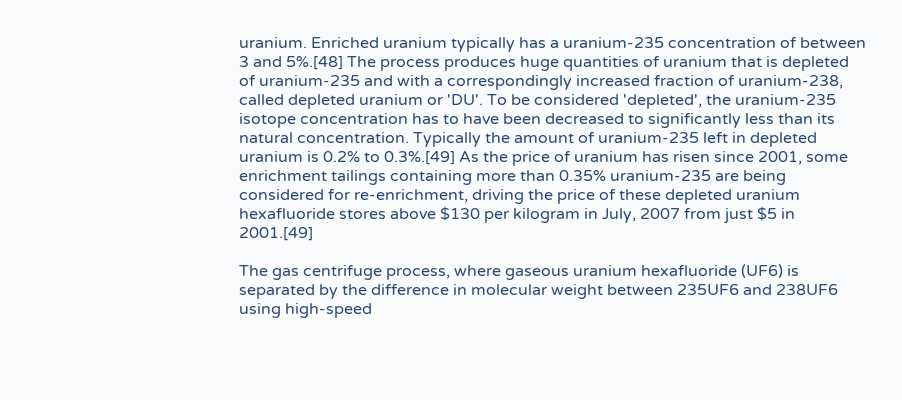uranium. Enriched uranium typically has a uranium-235 concentration of between 3 and 5%.[48] The process produces huge quantities of uranium that is depleted of uranium-235 and with a correspondingly increased fraction of uranium-238, called depleted uranium or 'DU'. To be considered 'depleted', the uranium-235 isotope concentration has to have been decreased to significantly less than its natural concentration. Typically the amount of uranium-235 left in depleted uranium is 0.2% to 0.3%.[49] As the price of uranium has risen since 2001, some enrichment tailings containing more than 0.35% uranium-235 are being considered for re-enrichment, driving the price of these depleted uranium hexafluoride stores above $130 per kilogram in July, 2007 from just $5 in 2001.[49]

The gas centrifuge process, where gaseous uranium hexafluoride (UF6) is separated by the difference in molecular weight between 235UF6 and 238UF6 using high-speed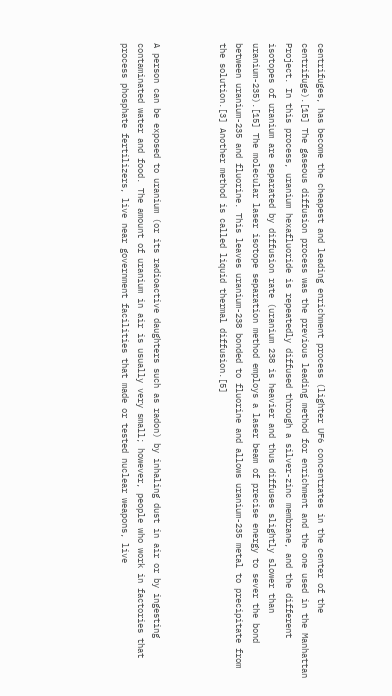centrifuges, has become the cheapest and leading enrichment process (lighter UF6 concentrates in the center of the centrifuge).[15] The gaseous diffusion process was the previous leading method for enrichment and the one used in the Manhattan Project. In this process, uranium hexafluoride is repeatedly diffused through a silver-zinc membrane, and the different isotopes of uranium are separated by diffusion rate (uranium 238 is heavier and thus diffuses slightly slower than uranium-235).[15] The molecular laser isotope separation method employs a laser beam of precise energy to sever the bond between uranium-235 and fluorine. This leaves uranium-238 bonded to fluorine and allows uranium-235 metal to precipitate from the solution.[3] Another method is called liquid thermal diffusion.[5]



A person can be exposed to uranium (or its radioactive daughters such as radon) by inhaling dust in air or by ingesting contaminated water and food. The amount of uranium in air is usually very small; however, people who work in factories that process phosphate fertilizers, live near government facilities that made or tested nuclear weapons, live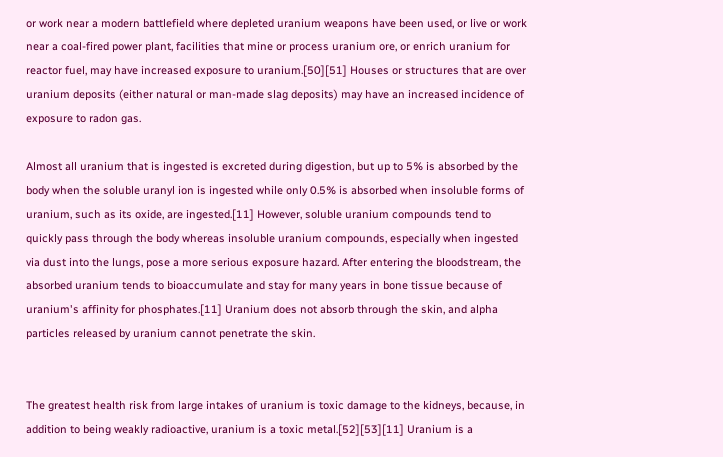or work near a modern battlefield where depleted uranium weapons have been used, or live or work near a coal-fired power plant, facilities that mine or process uranium ore, or enrich uranium for reactor fuel, may have increased exposure to uranium.[50][51] Houses or structures that are over uranium deposits (either natural or man-made slag deposits) may have an increased incidence of exposure to radon gas.

Almost all uranium that is ingested is excreted during digestion, but up to 5% is absorbed by the body when the soluble uranyl ion is ingested while only 0.5% is absorbed when insoluble forms of uranium, such as its oxide, are ingested.[11] However, soluble uranium compounds tend to quickly pass through the body whereas insoluble uranium compounds, especially when ingested via dust into the lungs, pose a more serious exposure hazard. After entering the bloodstream, the absorbed uranium tends to bioaccumulate and stay for many years in bone tissue because of uranium's affinity for phosphates.[11] Uranium does not absorb through the skin, and alpha particles released by uranium cannot penetrate the skin.


The greatest health risk from large intakes of uranium is toxic damage to the kidneys, because, in addition to being weakly radioactive, uranium is a toxic metal.[52][53][11] Uranium is a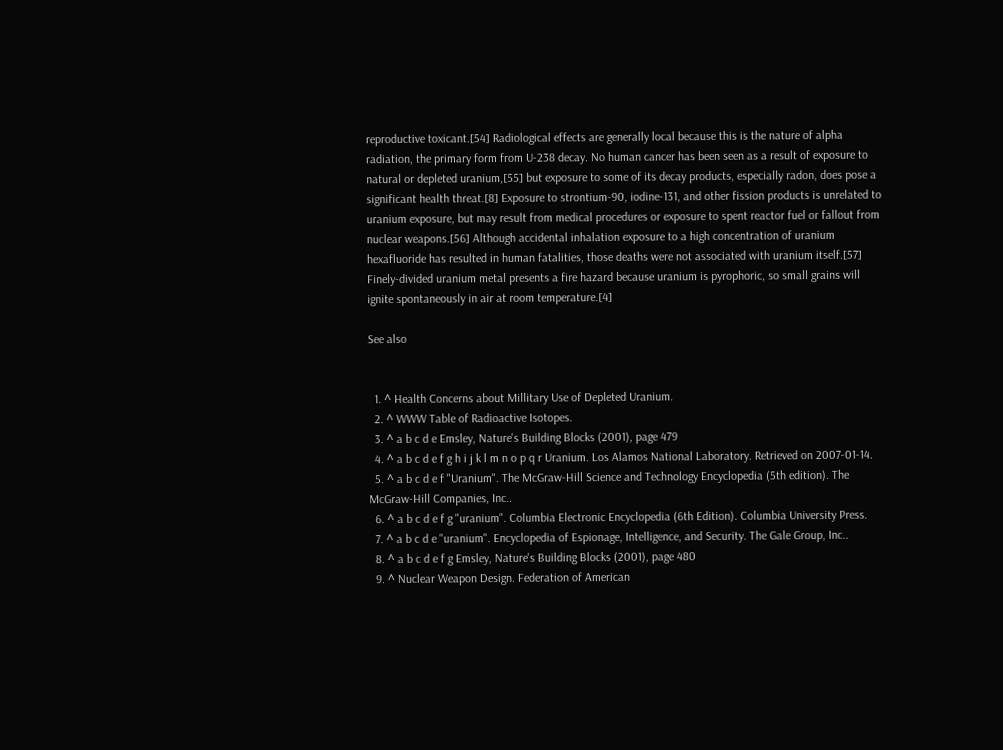reproductive toxicant.[54] Radiological effects are generally local because this is the nature of alpha radiation, the primary form from U-238 decay. No human cancer has been seen as a result of exposure to natural or depleted uranium,[55] but exposure to some of its decay products, especially radon, does pose a significant health threat.[8] Exposure to strontium-90, iodine-131, and other fission products is unrelated to uranium exposure, but may result from medical procedures or exposure to spent reactor fuel or fallout from nuclear weapons.[56] Although accidental inhalation exposure to a high concentration of uranium hexafluoride has resulted in human fatalities, those deaths were not associated with uranium itself.[57] Finely-divided uranium metal presents a fire hazard because uranium is pyrophoric, so small grains will ignite spontaneously in air at room temperature.[4]

See also


  1. ^ Health Concerns about Millitary Use of Depleted Uranium.
  2. ^ WWW Table of Radioactive Isotopes.
  3. ^ a b c d e Emsley, Nature's Building Blocks (2001), page 479
  4. ^ a b c d e f g h i j k l m n o p q r Uranium. Los Alamos National Laboratory. Retrieved on 2007-01-14.
  5. ^ a b c d e f "Uranium". The McGraw-Hill Science and Technology Encyclopedia (5th edition). The McGraw-Hill Companies, Inc..
  6. ^ a b c d e f g "uranium". Columbia Electronic Encyclopedia (6th Edition). Columbia University Press.
  7. ^ a b c d e "uranium". Encyclopedia of Espionage, Intelligence, and Security. The Gale Group, Inc..
  8. ^ a b c d e f g Emsley, Nature's Building Blocks (2001), page 480
  9. ^ Nuclear Weapon Design. Federation of American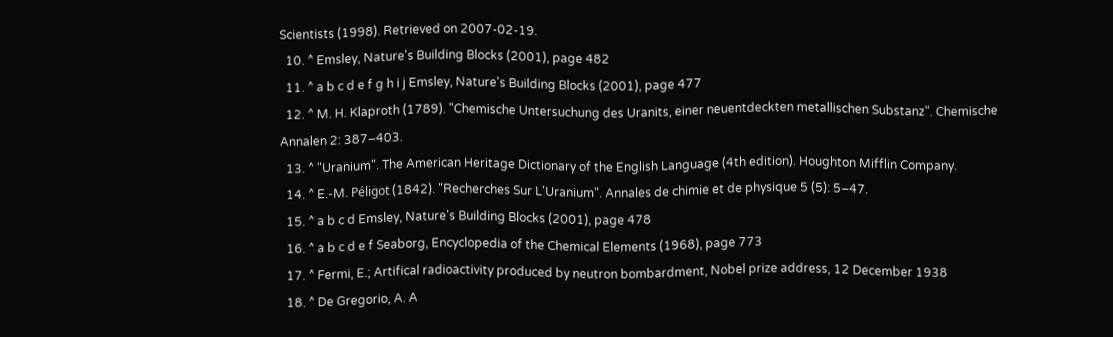Scientists (1998). Retrieved on 2007-02-19.
  10. ^ Emsley, Nature's Building Blocks (2001), page 482
  11. ^ a b c d e f g h i j Emsley, Nature's Building Blocks (2001), page 477
  12. ^ M. H. Klaproth (1789). "Chemische Untersuchung des Uranits, einer neuentdeckten metallischen Substanz". Chemische Annalen 2: 387–403.
  13. ^ "Uranium". The American Heritage Dictionary of the English Language (4th edition). Houghton Mifflin Company.
  14. ^ E.-M. Péligot (1842). "Recherches Sur L'Uranium". Annales de chimie et de physique 5 (5): 5–47.
  15. ^ a b c d Emsley, Nature's Building Blocks (2001), page 478
  16. ^ a b c d e f Seaborg, Encyclopedia of the Chemical Elements (1968), page 773
  17. ^ Fermi, E.; Artifical radioactivity produced by neutron bombardment, Nobel prize address, 12 December 1938
  18. ^ De Gregorio, A. A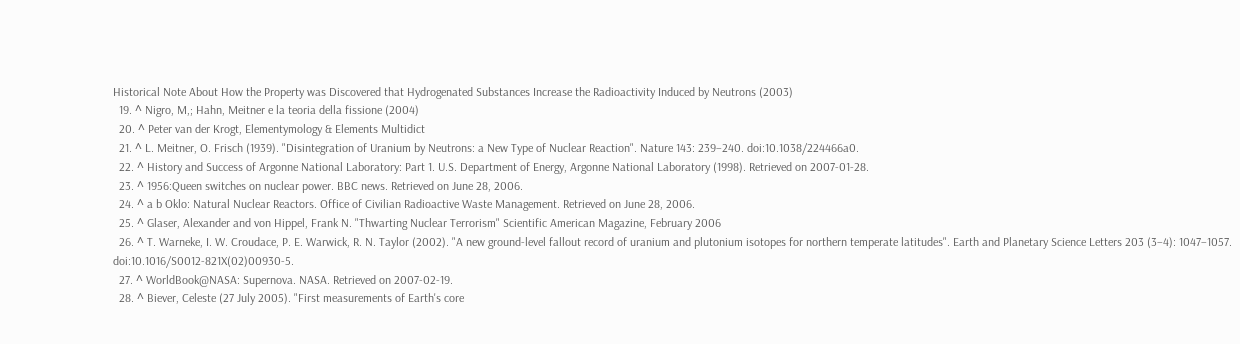Historical Note About How the Property was Discovered that Hydrogenated Substances Increase the Radioactivity Induced by Neutrons (2003)
  19. ^ Nigro, M,; Hahn, Meitner e la teoria della fissione (2004)
  20. ^ Peter van der Krogt, Elementymology & Elements Multidict
  21. ^ L. Meitner, O. Frisch (1939). "Disintegration of Uranium by Neutrons: a New Type of Nuclear Reaction". Nature 143: 239–240. doi:10.1038/224466a0.
  22. ^ History and Success of Argonne National Laboratory: Part 1. U.S. Department of Energy, Argonne National Laboratory (1998). Retrieved on 2007-01-28.
  23. ^ 1956:Queen switches on nuclear power. BBC news. Retrieved on June 28, 2006.
  24. ^ a b Oklo: Natural Nuclear Reactors. Office of Civilian Radioactive Waste Management. Retrieved on June 28, 2006.
  25. ^ Glaser, Alexander and von Hippel, Frank N. "Thwarting Nuclear Terrorism" Scientific American Magazine, February 2006
  26. ^ T. Warneke, I. W. Croudace, P. E. Warwick, R. N. Taylor (2002). "A new ground-level fallout record of uranium and plutonium isotopes for northern temperate latitudes". Earth and Planetary Science Letters 203 (3–4): 1047–1057. doi:10.1016/S0012-821X(02)00930-5.
  27. ^ WorldBook@NASA: Supernova. NASA. Retrieved on 2007-02-19.
  28. ^ Biever, Celeste (27 July 2005). "First measurements of Earth's core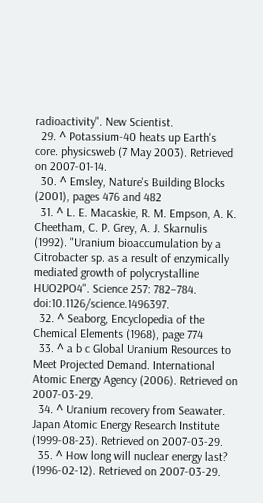radioactivity". New Scientist.
  29. ^ Potassium-40 heats up Earth's core. physicsweb (7 May 2003). Retrieved on 2007-01-14.
  30. ^ Emsley, Nature's Building Blocks (2001), pages 476 and 482
  31. ^ L. E. Macaskie, R. M. Empson, A. K. Cheetham, C. P. Grey, A. J. Skarnulis (1992). "Uranium bioaccumulation by a Citrobacter sp. as a result of enzymically mediated growth of polycrystalline HUO2PO4". Science 257: 782–784. doi:10.1126/science.1496397.
  32. ^ Seaborg, Encyclopedia of the Chemical Elements (1968), page 774
  33. ^ a b c Global Uranium Resources to Meet Projected Demand. International Atomic Energy Agency (2006). Retrieved on 2007-03-29.
  34. ^ Uranium recovery from Seawater. Japan Atomic Energy Research Institute (1999-08-23). Retrieved on 2007-03-29.
  35. ^ How long will nuclear energy last? (1996-02-12). Retrieved on 2007-03-29.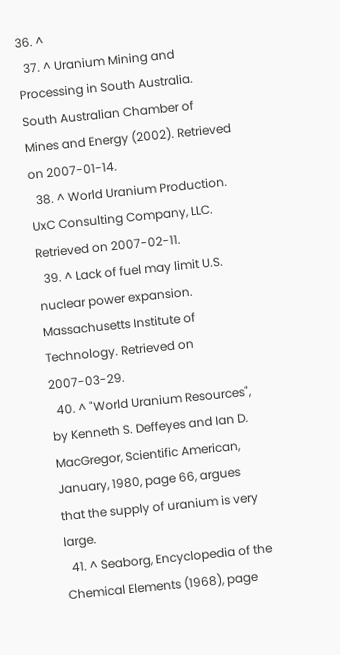36. ^
  37. ^ Uranium Mining and Processing in South Australia. South Australian Chamber of Mines and Energy (2002). Retrieved on 2007-01-14.
  38. ^ World Uranium Production. UxC Consulting Company, LLC. Retrieved on 2007-02-11.
  39. ^ Lack of fuel may limit U.S. nuclear power expansion. Massachusetts Institute of Technology. Retrieved on 2007-03-29.
  40. ^ "World Uranium Resources", by Kenneth S. Deffeyes and Ian D. MacGregor, Scientific American, January, 1980, page 66, argues that the supply of uranium is very large.
  41. ^ Seaborg, Encyclopedia of the Chemical Elements (1968), page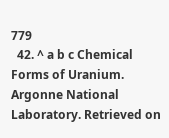779
  42. ^ a b c Chemical Forms of Uranium. Argonne National Laboratory. Retrieved on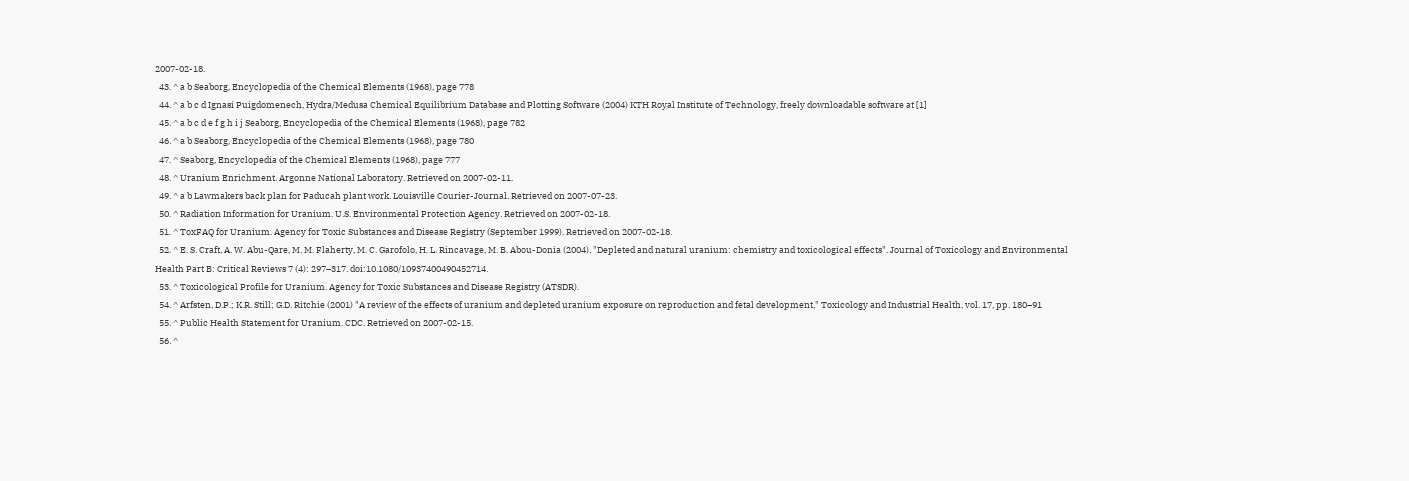2007-02-18.
  43. ^ a b Seaborg, Encyclopedia of the Chemical Elements (1968), page 778
  44. ^ a b c d Ignasi Puigdomenech, Hydra/Medusa Chemical Equilibrium Database and Plotting Software (2004) KTH Royal Institute of Technology, freely downloadable software at [1]
  45. ^ a b c d e f g h i j Seaborg, Encyclopedia of the Chemical Elements (1968), page 782
  46. ^ a b Seaborg, Encyclopedia of the Chemical Elements (1968), page 780
  47. ^ Seaborg, Encyclopedia of the Chemical Elements (1968), page 777
  48. ^ Uranium Enrichment. Argonne National Laboratory. Retrieved on 2007-02-11.
  49. ^ a b Lawmakers back plan for Paducah plant work. Louisville Courier-Journal. Retrieved on 2007-07-23.
  50. ^ Radiation Information for Uranium. U.S. Environmental Protection Agency. Retrieved on 2007-02-18.
  51. ^ ToxFAQ for Uranium. Agency for Toxic Substances and Disease Registry (September 1999). Retrieved on 2007-02-18.
  52. ^ E. S. Craft, A. W. Abu-Qare, M. M. Flaherty, M. C. Garofolo, H. L. Rincavage, M. B. Abou-Donia (2004). "Depleted and natural uranium: chemistry and toxicological effects". Journal of Toxicology and Environmental Health Part B: Critical Reviews 7 (4): 297–317. doi:10.1080/10937400490452714.
  53. ^ Toxicological Profile for Uranium. Agency for Toxic Substances and Disease Registry (ATSDR).
  54. ^ Arfsten, D.P.; K.R. Still; G.D. Ritchie (2001) "A review of the effects of uranium and depleted uranium exposure on reproduction and fetal development," Toxicology and Industrial Health, vol. 17, pp. 180–91
  55. ^ Public Health Statement for Uranium. CDC. Retrieved on 2007-02-15.
  56. ^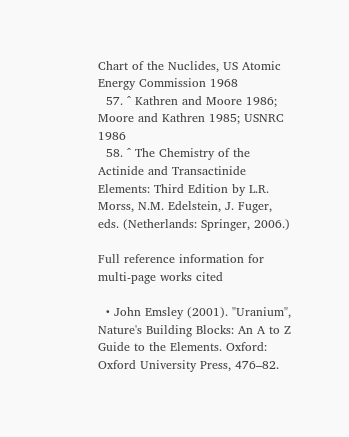Chart of the Nuclides, US Atomic Energy Commission 1968
  57. ^ Kathren and Moore 1986; Moore and Kathren 1985; USNRC 1986
  58. ^ The Chemistry of the Actinide and Transactinide Elements: Third Edition by L.R. Morss, N.M. Edelstein, J. Fuger, eds. (Netherlands: Springer, 2006.)

Full reference information for multi-page works cited

  • John Emsley (2001). "Uranium", Nature's Building Blocks: An A to Z Guide to the Elements. Oxford: Oxford University Press, 476–82.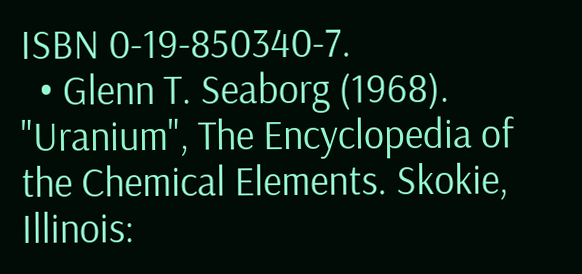ISBN 0-19-850340-7.
  • Glenn T. Seaborg (1968). "Uranium", The Encyclopedia of the Chemical Elements. Skokie, Illinois: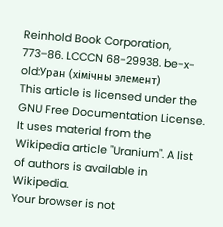Reinhold Book Corporation, 773–86. LCCCN 68-29938. be-x-old:Уран (хімічны элемент)
This article is licensed under the GNU Free Documentation License. It uses material from the Wikipedia article "Uranium". A list of authors is available in Wikipedia.
Your browser is not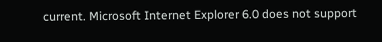current. Microsoft Internet Explorer 6.0 does not support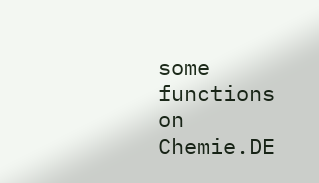some functions on Chemie.DE